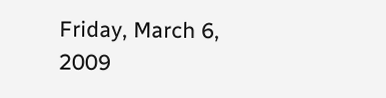Friday, March 6, 2009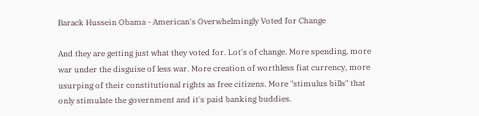Barack Hussein Obama - American's Overwhelmingly Voted for Change

And they are getting just what they voted for. Lot's of change. More spending, more war under the disguise of less war. More creation of worthless fiat currency, more usurping of their constitutional rights as free citizens. More "stimulus bills" that only stimulate the government and it's paid banking buddies.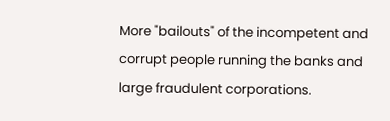More "bailouts" of the incompetent and corrupt people running the banks and large fraudulent corporations.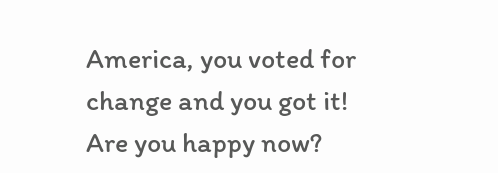America, you voted for change and you got it! Are you happy now?